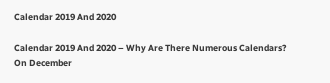Calendar 2019 And 2020

Calendar 2019 And 2020 – Why Are There Numerous Calendars? On December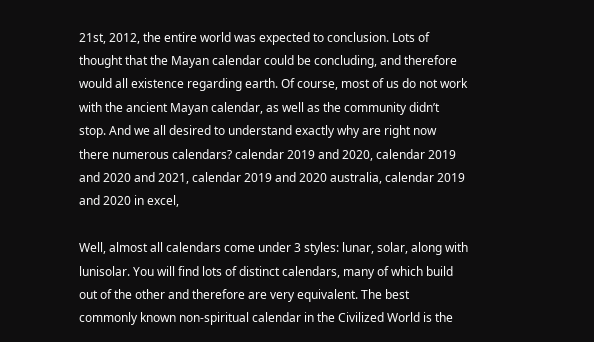21st, 2012, the entire world was expected to conclusion. Lots of thought that the Mayan calendar could be concluding, and therefore would all existence regarding earth. Of course, most of us do not work with the ancient Mayan calendar, as well as the community didn’t stop. And we all desired to understand exactly why are right now there numerous calendars? calendar 2019 and 2020, calendar 2019 and 2020 and 2021, calendar 2019 and 2020 australia, calendar 2019 and 2020 in excel,

Well, almost all calendars come under 3 styles: lunar, solar, along with lunisolar. You will find lots of distinct calendars, many of which build out of the other and therefore are very equivalent. The best commonly known non-spiritual calendar in the Civilized World is the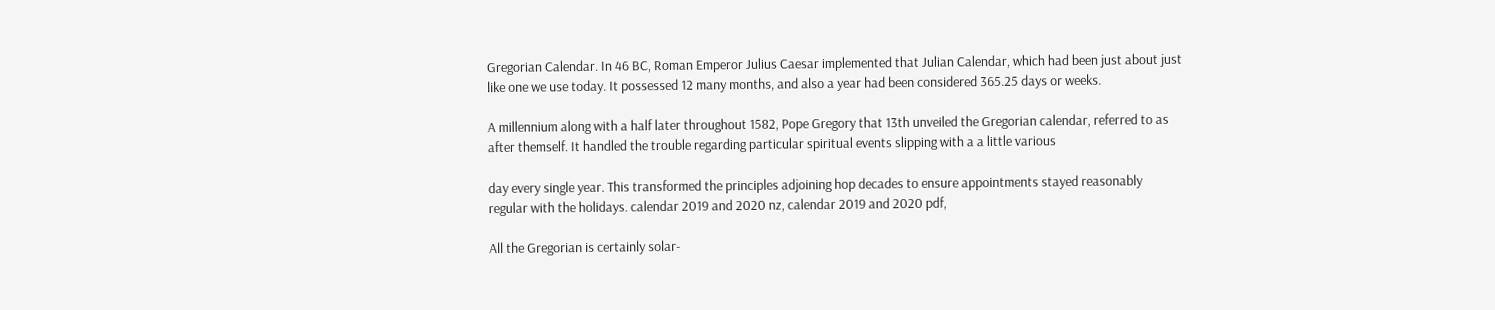Gregorian Calendar. In 46 BC, Roman Emperor Julius Caesar implemented that Julian Calendar, which had been just about just like one we use today. It possessed 12 many months, and also a year had been considered 365.25 days or weeks.

A millennium along with a half later throughout 1582, Pope Gregory that 13th unveiled the Gregorian calendar, referred to as after themself. It handled the trouble regarding particular spiritual events slipping with a a little various

day every single year. This transformed the principles adjoining hop decades to ensure appointments stayed reasonably regular with the holidays. calendar 2019 and 2020 nz, calendar 2019 and 2020 pdf,

All the Gregorian is certainly solar-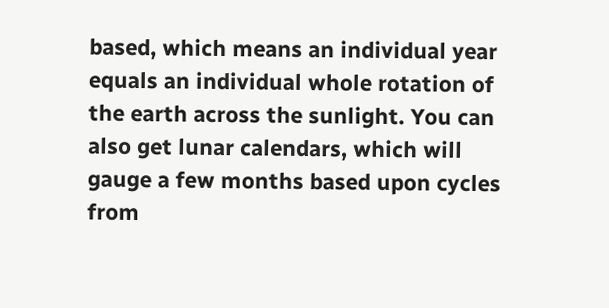based, which means an individual year equals an individual whole rotation of the earth across the sunlight. You can also get lunar calendars, which will gauge a few months based upon cycles from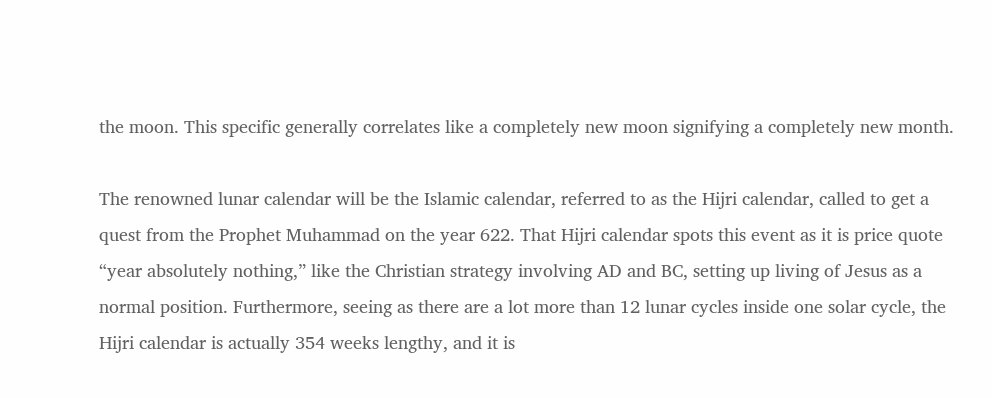the moon. This specific generally correlates like a completely new moon signifying a completely new month.

The renowned lunar calendar will be the Islamic calendar, referred to as the Hijri calendar, called to get a quest from the Prophet Muhammad on the year 622. That Hijri calendar spots this event as it is price quote “year absolutely nothing,” like the Christian strategy involving AD and BC, setting up living of Jesus as a normal position. Furthermore, seeing as there are a lot more than 12 lunar cycles inside one solar cycle, the Hijri calendar is actually 354 weeks lengthy, and it is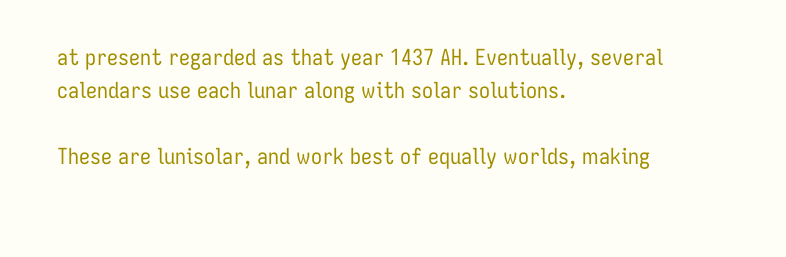at present regarded as that year 1437 AH. Eventually, several calendars use each lunar along with solar solutions.

These are lunisolar, and work best of equally worlds, making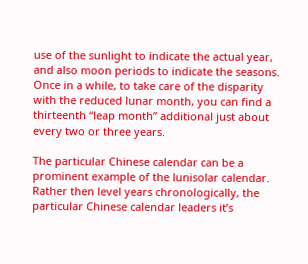use of the sunlight to indicate the actual year, and also moon periods to indicate the seasons. Once in a while, to take care of the disparity with the reduced lunar month, you can find a thirteenth “leap month” additional just about every two or three years.

The particular Chinese calendar can be a prominent example of the lunisolar calendar. Rather then level years chronologically, the particular Chinese calendar leaders it’s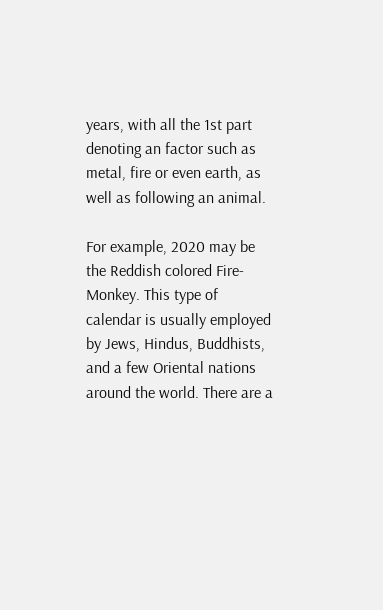years, with all the 1st part denoting an factor such as metal, fire or even earth, as well as following an animal.

For example, 2020 may be the Reddish colored Fire-Monkey. This type of calendar is usually employed by Jews, Hindus, Buddhists, and a few Oriental nations around the world. There are a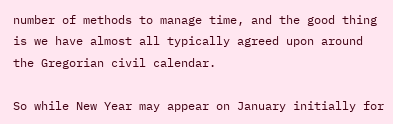number of methods to manage time, and the good thing is we have almost all typically agreed upon around the Gregorian civil calendar.

So while New Year may appear on January initially for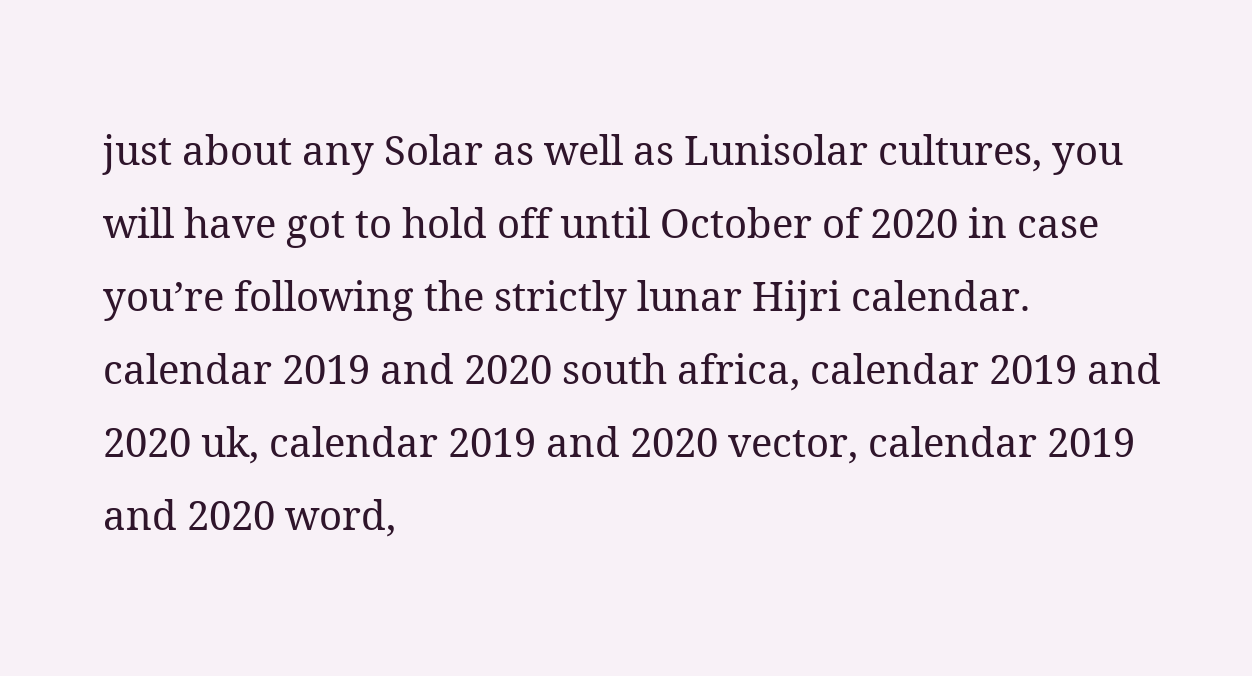just about any Solar as well as Lunisolar cultures, you will have got to hold off until October of 2020 in case you’re following the strictly lunar Hijri calendar. calendar 2019 and 2020 south africa, calendar 2019 and 2020 uk, calendar 2019 and 2020 vector, calendar 2019 and 2020 word,